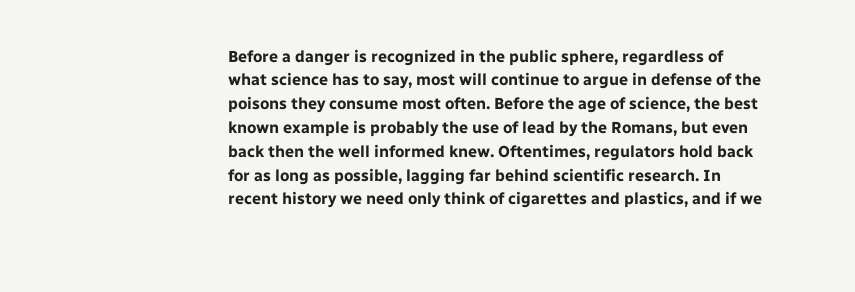Before a danger is recognized in the public sphere, regardless of what science has to say, most will continue to argue in defense of the poisons they consume most often. Before the age of science, the best known example is probably the use of lead by the Romans, but even back then the well informed knew. Oftentimes, regulators hold back for as long as possible, lagging far behind scientific research. In recent history we need only think of cigarettes and plastics, and if we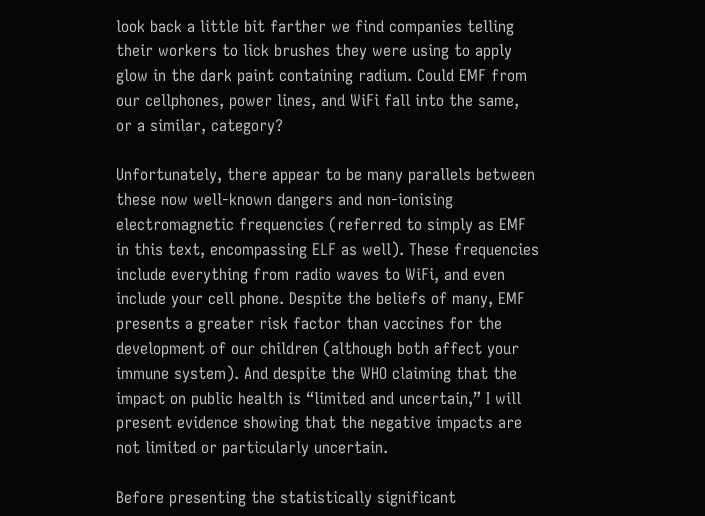look back a little bit farther we find companies telling their workers to lick brushes they were using to apply glow in the dark paint containing radium. Could EMF from our cellphones, power lines, and WiFi fall into the same, or a similar, category?

Unfortunately, there appear to be many parallels between these now well-known dangers and non-ionising electromagnetic frequencies (referred to simply as EMF in this text, encompassing ELF as well). These frequencies include everything from radio waves to WiFi, and even include your cell phone. Despite the beliefs of many, EMF presents a greater risk factor than vaccines for the development of our children (although both affect your immune system). And despite the WHO claiming that the impact on public health is “limited and uncertain,” I will present evidence showing that the negative impacts are not limited or particularly uncertain.

Before presenting the statistically significant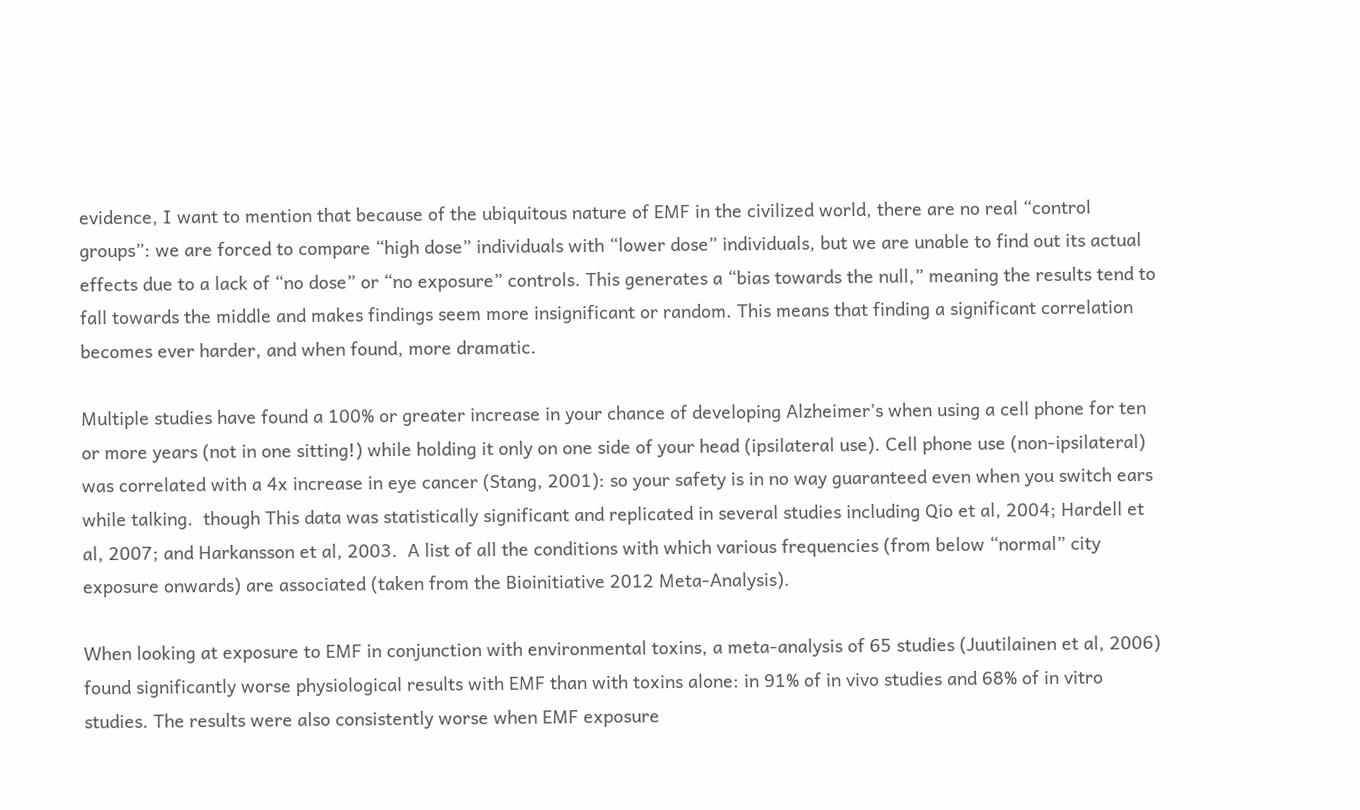evidence, I want to mention that because of the ubiquitous nature of EMF in the civilized world, there are no real “control groups”: we are forced to compare “high dose” individuals with “lower dose” individuals, but we are unable to find out its actual effects due to a lack of “no dose” or “no exposure” controls. This generates a “bias towards the null,” meaning the results tend to fall towards the middle and makes findings seem more insignificant or random. This means that finding a significant correlation becomes ever harder, and when found, more dramatic.

Multiple studies have found a 100% or greater increase in your chance of developing Alzheimer’s when using a cell phone for ten or more years (not in one sitting!) while holding it only on one side of your head (ipsilateral use). Cell phone use (non-ipsilateral)  was correlated with a 4x increase in eye cancer (Stang, 2001): so your safety is in no way guaranteed even when you switch ears while talking.  though This data was statistically significant and replicated in several studies including Qio et al, 2004; Hardell et al, 2007; and Harkansson et al, 2003.  A list of all the conditions with which various frequencies (from below “normal” city exposure onwards) are associated (taken from the Bioinitiative 2012 Meta-Analysis).

When looking at exposure to EMF in conjunction with environmental toxins, a meta-analysis of 65 studies (Juutilainen et al, 2006) found significantly worse physiological results with EMF than with toxins alone: in 91% of in vivo studies and 68% of in vitro studies. The results were also consistently worse when EMF exposure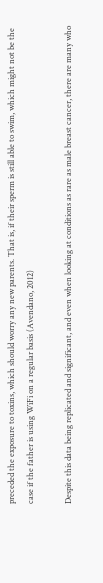preceded the exposure to toxins, which should worry any new parents. That is, if their sperm is still able to swim, which might not be the case if the father is using WiFi on a regular basis (Avendano, 2012)

Despite this data being replicated and significant, and even when looking at conditions as rare as male breast cancer, there are many who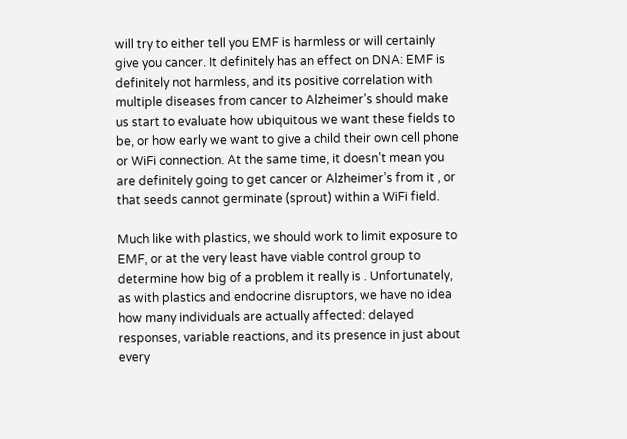will try to either tell you EMF is harmless or will certainly give you cancer. It definitely has an effect on DNA: EMF is definitely not harmless, and its positive correlation with multiple diseases from cancer to Alzheimer’s should make us start to evaluate how ubiquitous we want these fields to be, or how early we want to give a child their own cell phone or WiFi connection. At the same time, it doesn’t mean you are definitely going to get cancer or Alzheimer’s from it , or that seeds cannot germinate (sprout) within a WiFi field.

Much like with plastics, we should work to limit exposure to EMF, or at the very least have viable control group to determine how big of a problem it really is . Unfortunately, as with plastics and endocrine disruptors, we have no idea how many individuals are actually affected: delayed responses, variable reactions, and its presence in just about every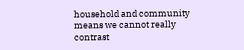household and community means we cannot really contrast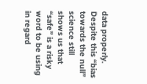data properly. Despite this “bias towards the null” science still shows us that “safe” is a risky word to be using in regard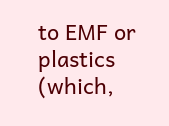to EMF or plastics (which,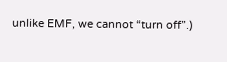unlike EMF, we cannot “turn off”.)